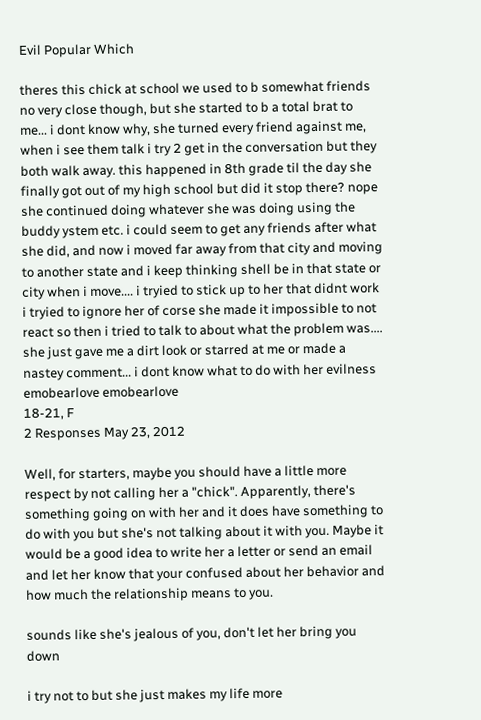Evil Popular Which

theres this chick at school we used to b somewhat friends no very close though, but she started to b a total brat to me... i dont know why, she turned every friend against me, when i see them talk i try 2 get in the conversation but they both walk away. this happened in 8th grade til the day she finally got out of my high school but did it stop there? nope she continued doing whatever she was doing using the buddy ystem etc. i could seem to get any friends after what she did, and now i moved far away from that city and moving to another state and i keep thinking shell be in that state or city when i move.... i tryied to stick up to her that didnt work i tryied to ignore her of corse she made it impossible to not react so then i tried to talk to about what the problem was.... she just gave me a dirt look or starred at me or made a nastey comment... i dont know what to do with her evilness
emobearlove emobearlove
18-21, F
2 Responses May 23, 2012

Well, for starters, maybe you should have a little more respect by not calling her a "chick". Apparently, there's something going on with her and it does have something to do with you but she's not talking about it with you. Maybe it would be a good idea to write her a letter or send an email and let her know that your confused about her behavior and how much the relationship means to you.

sounds like she's jealous of you, don't let her bring you down

i try not to but she just makes my life more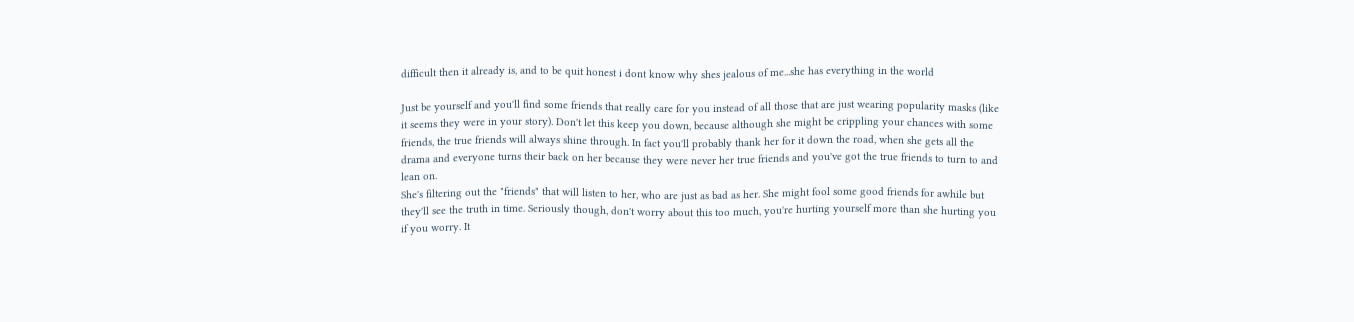difficult then it already is, and to be quit honest i dont know why shes jealous of me...she has everything in the world

Just be yourself and you'll find some friends that really care for you instead of all those that are just wearing popularity masks (like it seems they were in your story). Don't let this keep you down, because although she might be crippling your chances with some friends, the true friends will always shine through. In fact you'll probably thank her for it down the road, when she gets all the drama and everyone turns their back on her because they were never her true friends and you've got the true friends to turn to and lean on.
She's filtering out the "friends" that will listen to her, who are just as bad as her. She might fool some good friends for awhile but they'll see the truth in time. Seriously though, don't worry about this too much, you're hurting yourself more than she hurting you if you worry. It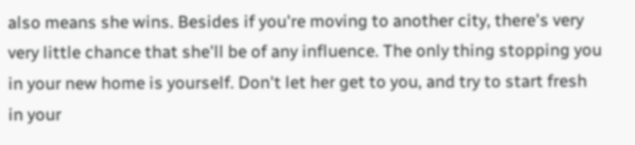also means she wins. Besides if you're moving to another city, there's very very little chance that she'll be of any influence. The only thing stopping you in your new home is yourself. Don't let her get to you, and try to start fresh in your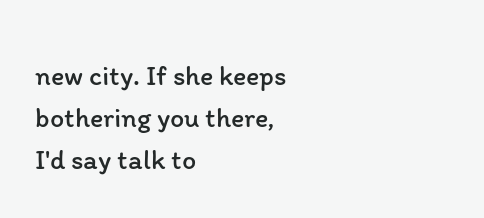new city. If she keeps bothering you there, I'd say talk to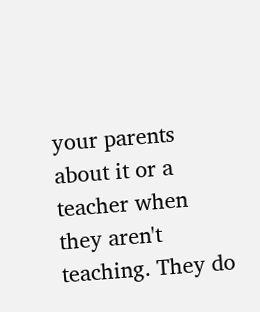your parents about it or a teacher when they aren't teaching. They do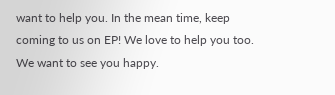want to help you. In the mean time, keep coming to us on EP! We love to help you too. We want to see you happy.